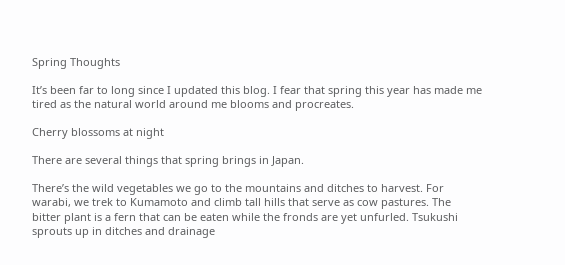Spring Thoughts

It’s been far to long since I updated this blog. I fear that spring this year has made me tired as the natural world around me blooms and procreates.

Cherry blossoms at night

There are several things that spring brings in Japan.

There’s the wild vegetables we go to the mountains and ditches to harvest. For warabi, we trek to Kumamoto and climb tall hills that serve as cow pastures. The bitter plant is a fern that can be eaten while the fronds are yet unfurled. Tsukushi sprouts up in ditches and drainage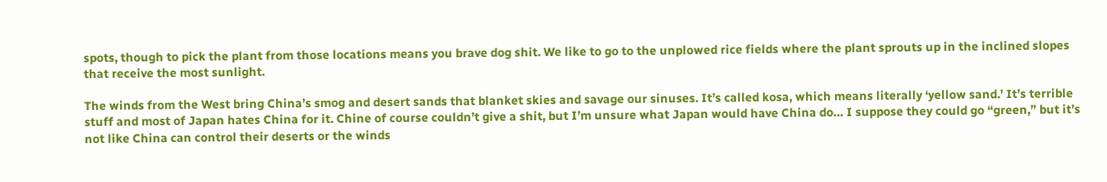spots, though to pick the plant from those locations means you brave dog shit. We like to go to the unplowed rice fields where the plant sprouts up in the inclined slopes that receive the most sunlight.

The winds from the West bring China’s smog and desert sands that blanket skies and savage our sinuses. It’s called kosa, which means literally ‘yellow sand.’ It’s terrible stuff and most of Japan hates China for it. Chine of course couldn’t give a shit, but I’m unsure what Japan would have China do… I suppose they could go “green,” but it’s not like China can control their deserts or the winds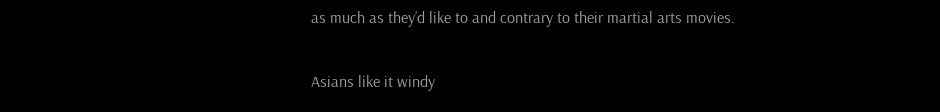as much as they’d like to and contrary to their martial arts movies.

Asians like it windy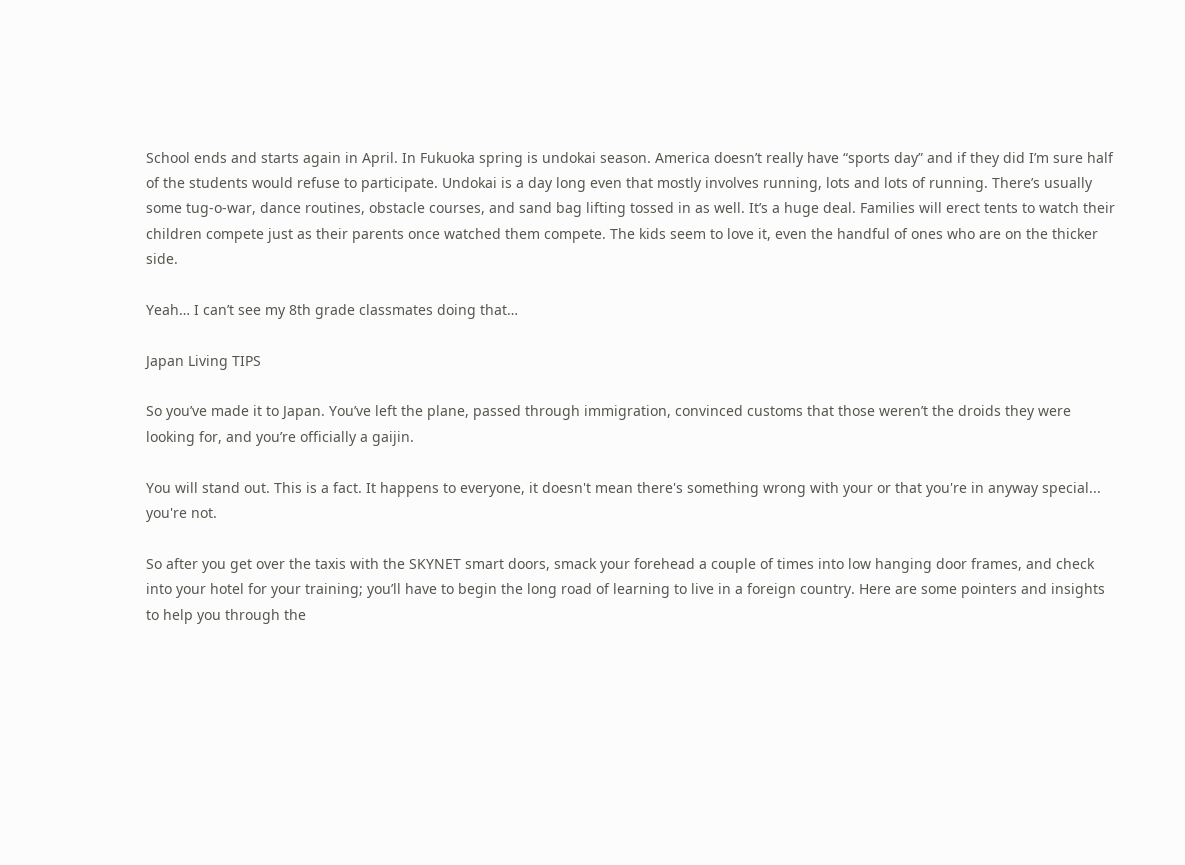School ends and starts again in April. In Fukuoka spring is undokai season. America doesn’t really have “sports day” and if they did I’m sure half of the students would refuse to participate. Undokai is a day long even that mostly involves running, lots and lots of running. There’s usually some tug-o-war, dance routines, obstacle courses, and sand bag lifting tossed in as well. It’s a huge deal. Families will erect tents to watch their children compete just as their parents once watched them compete. The kids seem to love it, even the handful of ones who are on the thicker side.

Yeah… I can’t see my 8th grade classmates doing that…

Japan Living TIPS

So you’ve made it to Japan. You’ve left the plane, passed through immigration, convinced customs that those weren’t the droids they were looking for, and you’re officially a gaijin.

You will stand out. This is a fact. It happens to everyone, it doesn't mean there's something wrong with your or that you're in anyway special... you're not.

So after you get over the taxis with the SKYNET smart doors, smack your forehead a couple of times into low hanging door frames, and check into your hotel for your training; you’ll have to begin the long road of learning to live in a foreign country. Here are some pointers and insights to help you through the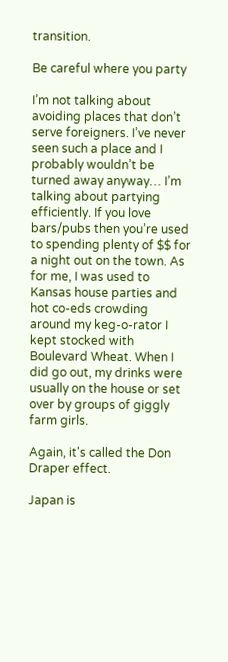transition.

Be careful where you party

I’m not talking about avoiding places that don’t serve foreigners. I’ve never seen such a place and I probably wouldn’t be turned away anyway… I’m talking about partying efficiently. If you love bars/pubs then you’re used to spending plenty of $$ for a night out on the town. As for me, I was used to Kansas house parties and hot co-eds crowding around my keg-o-rator I kept stocked with Boulevard Wheat. When I did go out, my drinks were usually on the house or set over by groups of giggly farm girls.

Again, it's called the Don Draper effect.

Japan is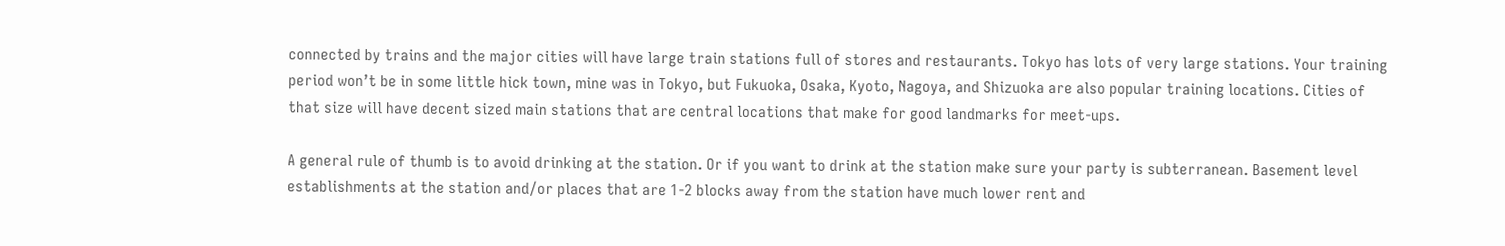connected by trains and the major cities will have large train stations full of stores and restaurants. Tokyo has lots of very large stations. Your training period won’t be in some little hick town, mine was in Tokyo, but Fukuoka, Osaka, Kyoto, Nagoya, and Shizuoka are also popular training locations. Cities of that size will have decent sized main stations that are central locations that make for good landmarks for meet-ups.

A general rule of thumb is to avoid drinking at the station. Or if you want to drink at the station make sure your party is subterranean. Basement level establishments at the station and/or places that are 1-2 blocks away from the station have much lower rent and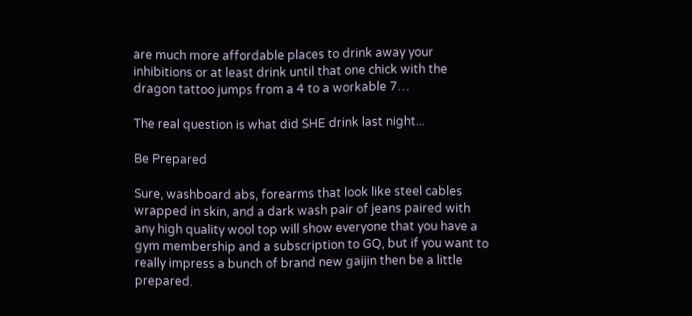are much more affordable places to drink away your inhibitions or at least drink until that one chick with the dragon tattoo jumps from a 4 to a workable 7…

The real question is what did SHE drink last night...

Be Prepared

Sure, washboard abs, forearms that look like steel cables wrapped in skin, and a dark wash pair of jeans paired with any high quality wool top will show everyone that you have a gym membership and a subscription to GQ, but if you want to really impress a bunch of brand new gaijin then be a little prepared.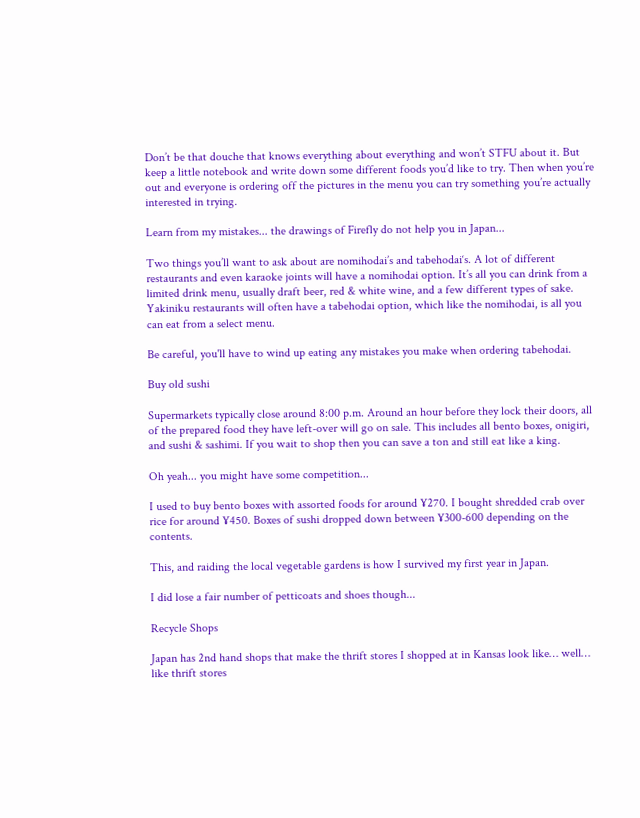Don’t be that douche that knows everything about everything and won’t STFU about it. But keep a little notebook and write down some different foods you’d like to try. Then when you’re out and everyone is ordering off the pictures in the menu you can try something you’re actually interested in trying.

Learn from my mistakes... the drawings of Firefly do not help you in Japan...

Two things you’ll want to ask about are nomihodai’s and tabehodai‘s. A lot of different restaurants and even karaoke joints will have a nomihodai option. It’s all you can drink from a limited drink menu, usually draft beer, red & white wine, and a few different types of sake. Yakiniku restaurants will often have a tabehodai option, which like the nomihodai, is all you can eat from a select menu.

Be careful, you'll have to wind up eating any mistakes you make when ordering tabehodai.

Buy old sushi

Supermarkets typically close around 8:00 p.m. Around an hour before they lock their doors, all of the prepared food they have left-over will go on sale. This includes all bento boxes, onigiri, and sushi & sashimi. If you wait to shop then you can save a ton and still eat like a king.

Oh yeah... you might have some competition...

I used to buy bento boxes with assorted foods for around ¥270. I bought shredded crab over rice for around ¥450. Boxes of sushi dropped down between ¥300-600 depending on the contents.

This, and raiding the local vegetable gardens is how I survived my first year in Japan.

I did lose a fair number of petticoats and shoes though...

Recycle Shops

Japan has 2nd hand shops that make the thrift stores I shopped at in Kansas look like… well… like thrift stores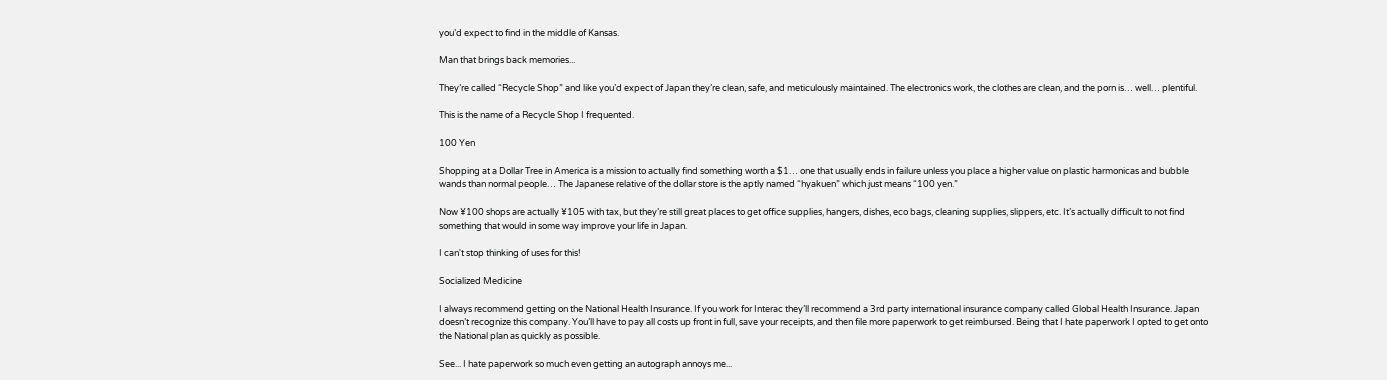you’d expect to find in the middle of Kansas.

Man that brings back memories...

They’re called “Recycle Shop” and like you’d expect of Japan they’re clean, safe, and meticulously maintained. The electronics work, the clothes are clean, and the porn is… well… plentiful.

This is the name of a Recycle Shop I frequented.

100 Yen

Shopping at a Dollar Tree in America is a mission to actually find something worth a $1… one that usually ends in failure unless you place a higher value on plastic harmonicas and bubble wands than normal people… The Japanese relative of the dollar store is the aptly named “hyakuen” which just means “100 yen.”

Now ¥100 shops are actually ¥105 with tax, but they’re still great places to get office supplies, hangers, dishes, eco bags, cleaning supplies, slippers, etc. It’s actually difficult to not find something that would in some way improve your life in Japan.

I can't stop thinking of uses for this!

Socialized Medicine

I always recommend getting on the National Health Insurance. If you work for Interac they’ll recommend a 3rd party international insurance company called Global Health Insurance. Japan doesn’t recognize this company. You’ll have to pay all costs up front in full, save your receipts, and then file more paperwork to get reimbursed. Being that I hate paperwork I opted to get onto the National plan as quickly as possible.

See... I hate paperwork so much even getting an autograph annoys me...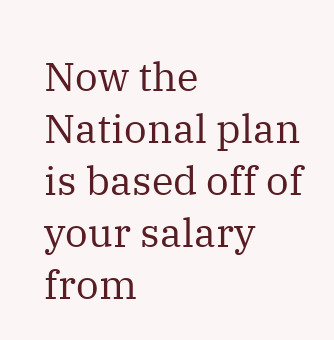Now the National plan is based off of your salary from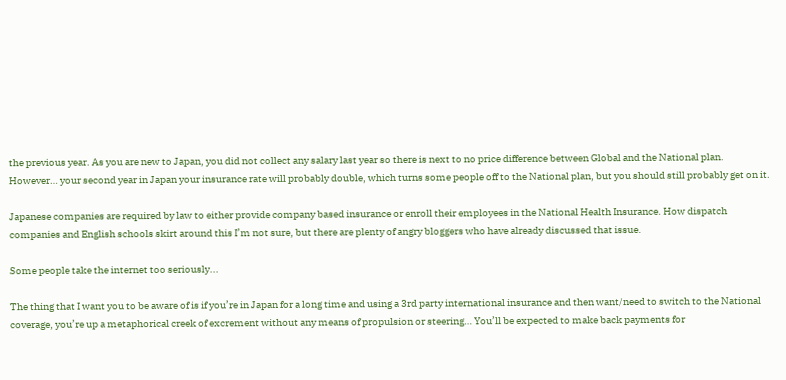the previous year. As you are new to Japan, you did not collect any salary last year so there is next to no price difference between Global and the National plan. However… your second year in Japan your insurance rate will probably double, which turns some people off to the National plan, but you should still probably get on it.

Japanese companies are required by law to either provide company based insurance or enroll their employees in the National Health Insurance. How dispatch companies and English schools skirt around this I’m not sure, but there are plenty of angry bloggers who have already discussed that issue.

Some people take the internet too seriously...

The thing that I want you to be aware of is if you’re in Japan for a long time and using a 3rd party international insurance and then want/need to switch to the National coverage, you’re up a metaphorical creek of excrement without any means of propulsion or steering… You’ll be expected to make back payments for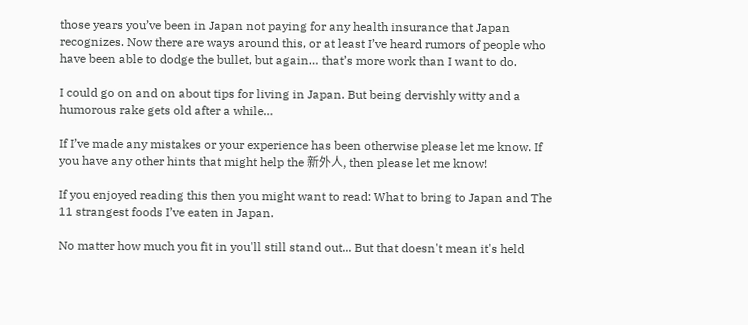those years you’ve been in Japan not paying for any health insurance that Japan recognizes. Now there are ways around this, or at least I’ve heard rumors of people who have been able to dodge the bullet, but again… that’s more work than I want to do.

I could go on and on about tips for living in Japan. But being dervishly witty and a humorous rake gets old after a while…

If I’ve made any mistakes or your experience has been otherwise please let me know. If you have any other hints that might help the 新外人, then please let me know!

If you enjoyed reading this then you might want to read: What to bring to Japan and The 11 strangest foods I’ve eaten in Japan.

No matter how much you fit in you'll still stand out... But that doesn't mean it's held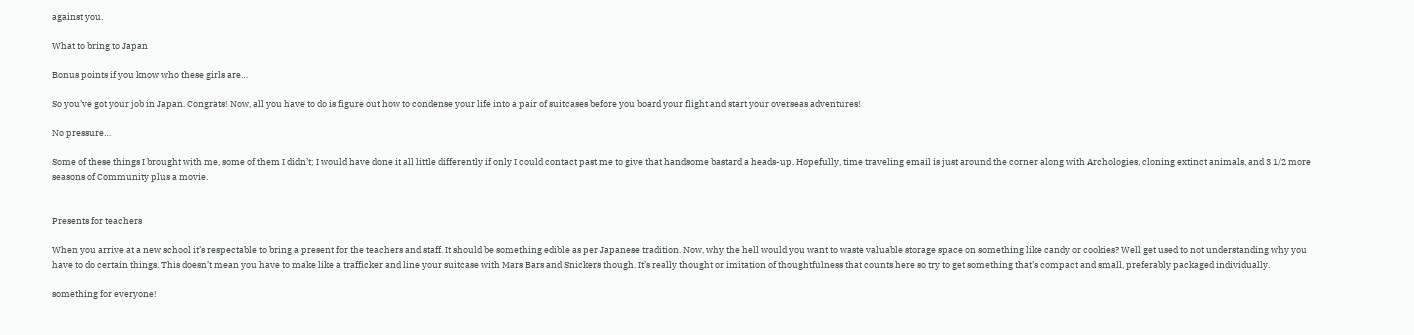against you.

What to bring to Japan

Bonus points if you know who these girls are…

So you’ve got your job in Japan. Congrats! Now, all you have to do is figure out how to condense your life into a pair of suitcases before you board your flight and start your overseas adventures!

No pressure…

Some of these things I brought with me, some of them I didn’t; I would have done it all little differently if only I could contact past me to give that handsome bastard a heads-up. Hopefully, time traveling email is just around the corner along with Archologies, cloning extinct animals, and 3 1/2 more seasons of Community plus a movie.


Presents for teachers

When you arrive at a new school it’s respectable to bring a present for the teachers and staff. It should be something edible as per Japanese tradition. Now, why the hell would you want to waste valuable storage space on something like candy or cookies? Well get used to not understanding why you have to do certain things. This doesn’t mean you have to make like a trafficker and line your suitcase with Mars Bars and Snickers though. It’s really thought or imitation of thoughtfulness that counts here so try to get something that’s compact and small, preferably packaged individually.

something for everyone!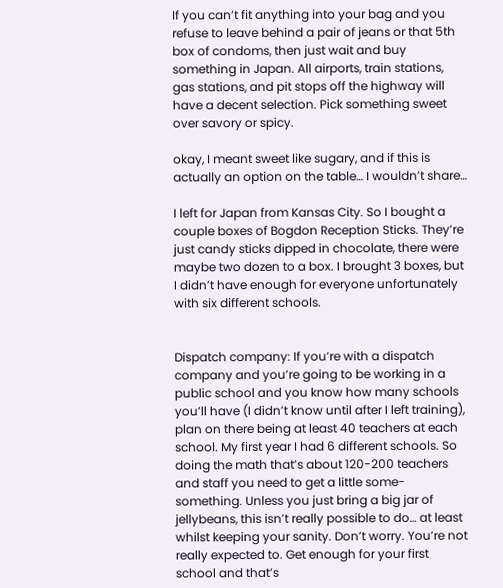If you can’t fit anything into your bag and you refuse to leave behind a pair of jeans or that 5th box of condoms, then just wait and buy something in Japan. All airports, train stations, gas stations, and pit stops off the highway will have a decent selection. Pick something sweet over savory or spicy.

okay, I meant sweet like sugary, and if this is actually an option on the table… I wouldn’t share…

I left for Japan from Kansas City. So I bought a couple boxes of Bogdon Reception Sticks. They’re just candy sticks dipped in chocolate, there were maybe two dozen to a box. I brought 3 boxes, but I didn’t have enough for everyone unfortunately with six different schools.


Dispatch company: If you’re with a dispatch company and you’re going to be working in a public school and you know how many schools you’ll have (I didn’t know until after I left training), plan on there being at least 40 teachers at each school. My first year I had 6 different schools. So doing the math that’s about 120-200 teachers and staff you need to get a little some-something. Unless you just bring a big jar of jellybeans, this isn’t really possible to do… at least whilst keeping your sanity. Don’t worry. You’re not really expected to. Get enough for your first school and that’s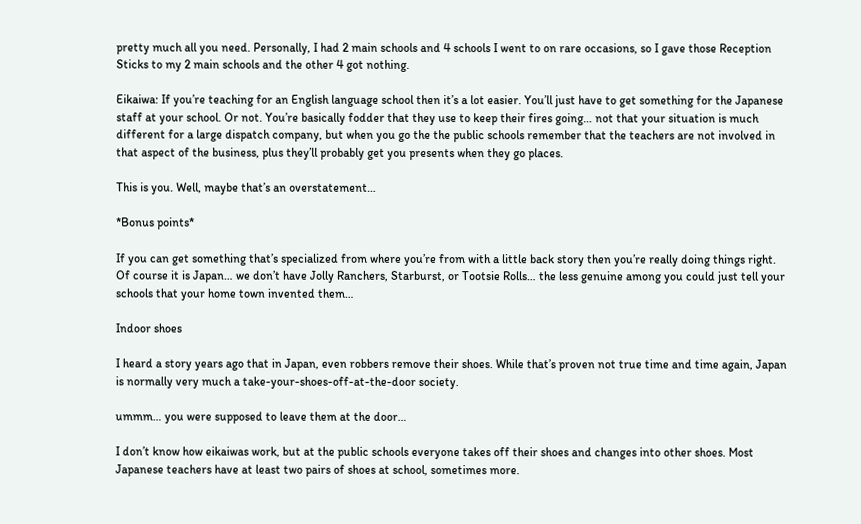pretty much all you need. Personally, I had 2 main schools and 4 schools I went to on rare occasions, so I gave those Reception Sticks to my 2 main schools and the other 4 got nothing.

Eikaiwa: If you’re teaching for an English language school then it’s a lot easier. You’ll just have to get something for the Japanese staff at your school. Or not. You’re basically fodder that they use to keep their fires going… not that your situation is much different for a large dispatch company, but when you go the the public schools remember that the teachers are not involved in that aspect of the business, plus they’ll probably get you presents when they go places.

This is you. Well, maybe that’s an overstatement…

*Bonus points*

If you can get something that’s specialized from where you’re from with a little back story then you’re really doing things right. Of course it is Japan… we don’t have Jolly Ranchers, Starburst, or Tootsie Rolls… the less genuine among you could just tell your schools that your home town invented them…

Indoor shoes

I heard a story years ago that in Japan, even robbers remove their shoes. While that’s proven not true time and time again, Japan is normally very much a take-your-shoes-off-at-the-door society.

ummm… you were supposed to leave them at the door…

I don’t know how eikaiwas work, but at the public schools everyone takes off their shoes and changes into other shoes. Most Japanese teachers have at least two pairs of shoes at school, sometimes more.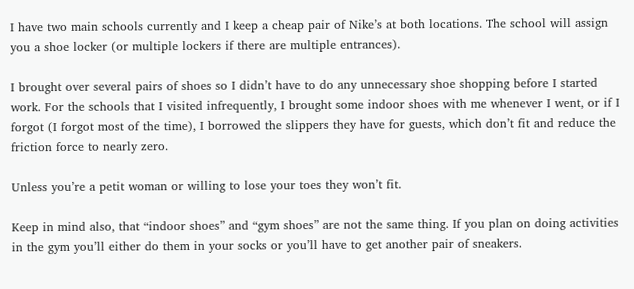I have two main schools currently and I keep a cheap pair of Nike’s at both locations. The school will assign you a shoe locker (or multiple lockers if there are multiple entrances).

I brought over several pairs of shoes so I didn’t have to do any unnecessary shoe shopping before I started work. For the schools that I visited infrequently, I brought some indoor shoes with me whenever I went, or if I forgot (I forgot most of the time), I borrowed the slippers they have for guests, which don’t fit and reduce the friction force to nearly zero.

Unless you’re a petit woman or willing to lose your toes they won’t fit.

Keep in mind also, that “indoor shoes” and “gym shoes” are not the same thing. If you plan on doing activities in the gym you’ll either do them in your socks or you’ll have to get another pair of sneakers.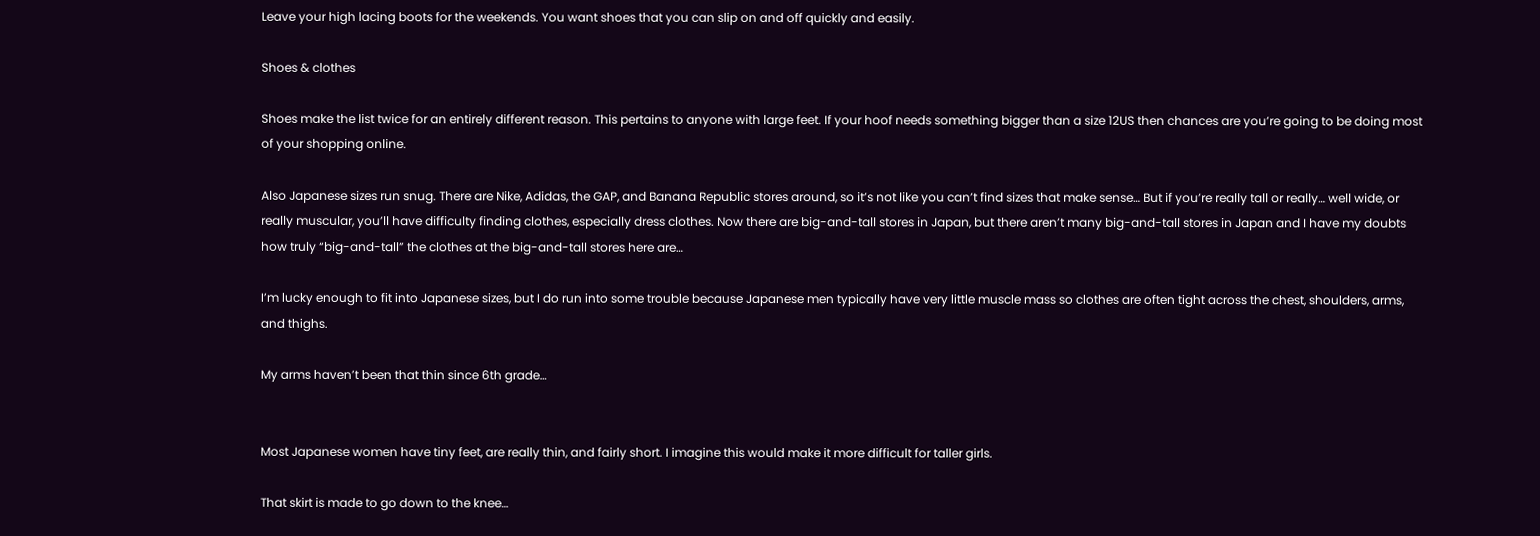Leave your high lacing boots for the weekends. You want shoes that you can slip on and off quickly and easily.

Shoes & clothes

Shoes make the list twice for an entirely different reason. This pertains to anyone with large feet. If your hoof needs something bigger than a size 12US then chances are you’re going to be doing most of your shopping online.

Also Japanese sizes run snug. There are Nike, Adidas, the GAP, and Banana Republic stores around, so it’s not like you can’t find sizes that make sense… But if you’re really tall or really… well wide, or really muscular, you’ll have difficulty finding clothes, especially dress clothes. Now there are big-and-tall stores in Japan, but there aren’t many big-and-tall stores in Japan and I have my doubts how truly “big-and-tall” the clothes at the big-and-tall stores here are…

I’m lucky enough to fit into Japanese sizes, but I do run into some trouble because Japanese men typically have very little muscle mass so clothes are often tight across the chest, shoulders, arms, and thighs.

My arms haven’t been that thin since 6th grade…


Most Japanese women have tiny feet, are really thin, and fairly short. I imagine this would make it more difficult for taller girls.

That skirt is made to go down to the knee…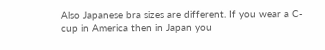Also Japanese bra sizes are different. If you wear a C-cup in America then in Japan you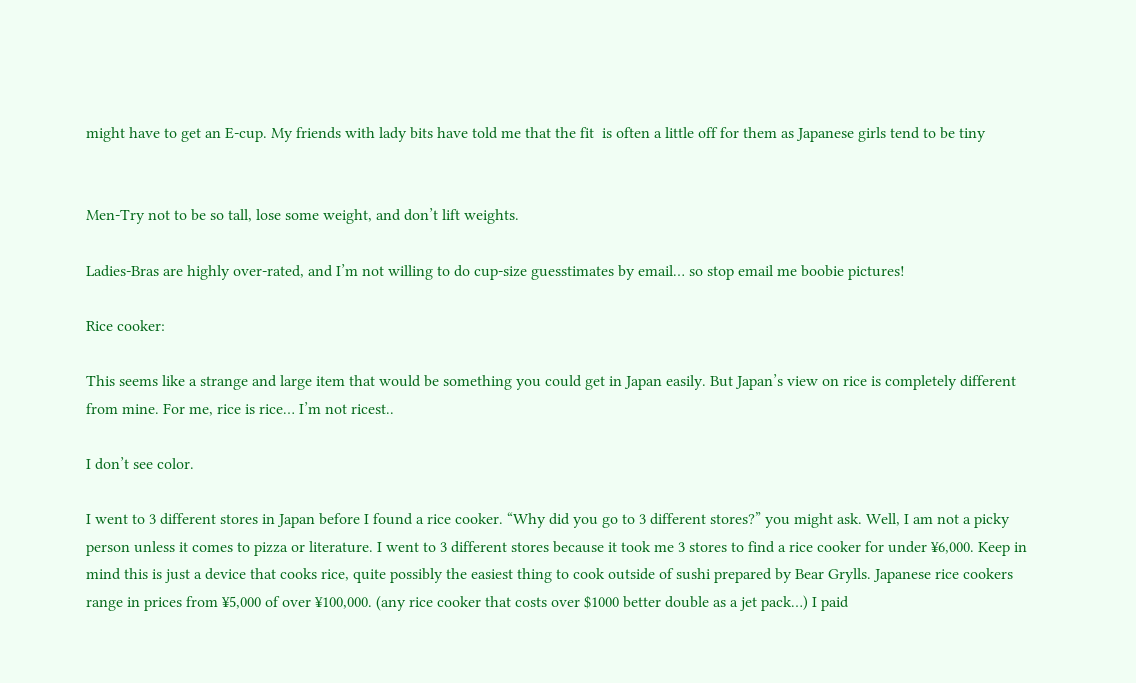might have to get an E-cup. My friends with lady bits have told me that the fit  is often a little off for them as Japanese girls tend to be tiny


Men-Try not to be so tall, lose some weight, and don’t lift weights.

Ladies-Bras are highly over-rated, and I’m not willing to do cup-size guesstimates by email… so stop email me boobie pictures!

Rice cooker:

This seems like a strange and large item that would be something you could get in Japan easily. But Japan’s view on rice is completely different from mine. For me, rice is rice… I’m not ricest..

I don’t see color.

I went to 3 different stores in Japan before I found a rice cooker. “Why did you go to 3 different stores?” you might ask. Well, I am not a picky person unless it comes to pizza or literature. I went to 3 different stores because it took me 3 stores to find a rice cooker for under ¥6,000. Keep in mind this is just a device that cooks rice, quite possibly the easiest thing to cook outside of sushi prepared by Bear Grylls. Japanese rice cookers range in prices from ¥5,000 of over ¥100,000. (any rice cooker that costs over $1000 better double as a jet pack…) I paid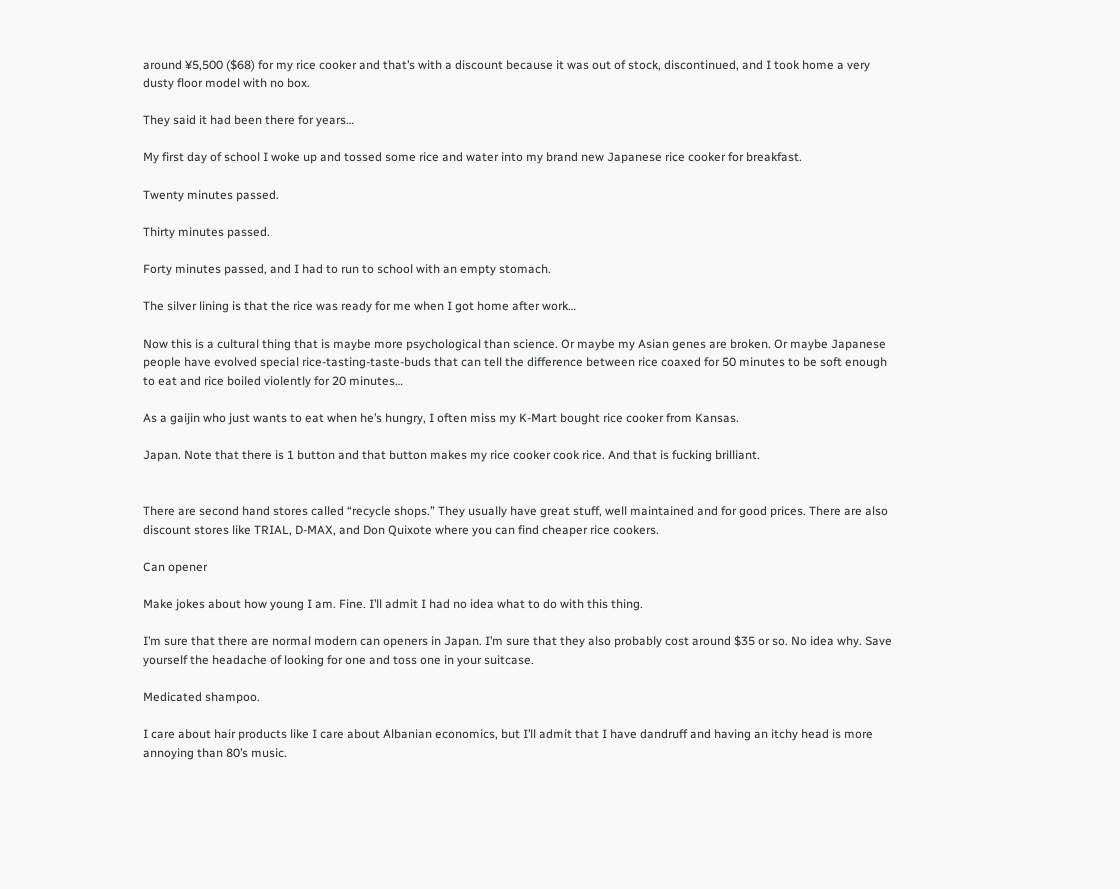around ¥5,500 ($68) for my rice cooker and that’s with a discount because it was out of stock, discontinued, and I took home a very dusty floor model with no box.

They said it had been there for years…

My first day of school I woke up and tossed some rice and water into my brand new Japanese rice cooker for breakfast.

Twenty minutes passed.

Thirty minutes passed.

Forty minutes passed, and I had to run to school with an empty stomach.

The silver lining is that the rice was ready for me when I got home after work…

Now this is a cultural thing that is maybe more psychological than science. Or maybe my Asian genes are broken. Or maybe Japanese people have evolved special rice-tasting-taste-buds that can tell the difference between rice coaxed for 50 minutes to be soft enough to eat and rice boiled violently for 20 minutes…

As a gaijin who just wants to eat when he’s hungry, I often miss my K-Mart bought rice cooker from Kansas.

Japan. Note that there is 1 button and that button makes my rice cooker cook rice. And that is fucking brilliant.


There are second hand stores called “recycle shops.” They usually have great stuff, well maintained and for good prices. There are also discount stores like TRIAL, D-MAX, and Don Quixote where you can find cheaper rice cookers.

Can opener

Make jokes about how young I am. Fine. I’ll admit I had no idea what to do with this thing.

I’m sure that there are normal modern can openers in Japan. I’m sure that they also probably cost around $35 or so. No idea why. Save yourself the headache of looking for one and toss one in your suitcase.

Medicated shampoo.

I care about hair products like I care about Albanian economics, but I’ll admit that I have dandruff and having an itchy head is more annoying than 80’s music.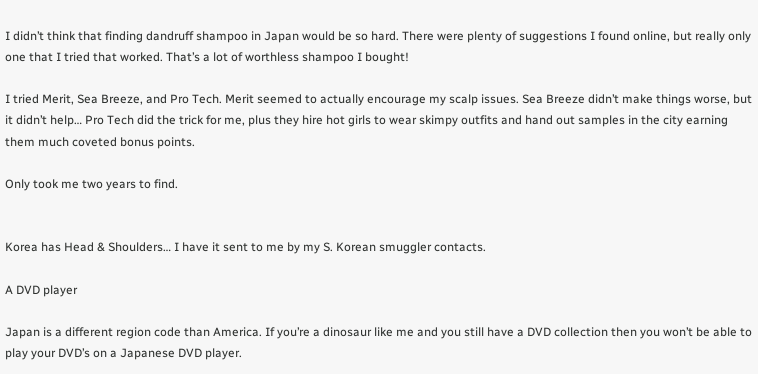I didn’t think that finding dandruff shampoo in Japan would be so hard. There were plenty of suggestions I found online, but really only one that I tried that worked. That’s a lot of worthless shampoo I bought!

I tried Merit, Sea Breeze, and Pro Tech. Merit seemed to actually encourage my scalp issues. Sea Breeze didn’t make things worse, but it didn’t help… Pro Tech did the trick for me, plus they hire hot girls to wear skimpy outfits and hand out samples in the city earning them much coveted bonus points.

Only took me two years to find.


Korea has Head & Shoulders… I have it sent to me by my S. Korean smuggler contacts.

A DVD player

Japan is a different region code than America. If you’re a dinosaur like me and you still have a DVD collection then you won’t be able to play your DVD’s on a Japanese DVD player.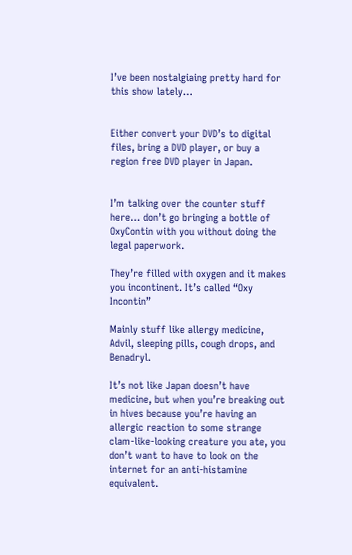I’ve been nostalgiaing pretty hard for this show lately…


Either convert your DVD’s to digital files, bring a DVD player, or buy a region free DVD player in Japan.


I’m talking over the counter stuff here… don’t go bringing a bottle of OxyContin with you without doing the legal paperwork.

They’re filled with oxygen and it makes you incontinent. It’s called “Oxy Incontin”

Mainly stuff like allergy medicine, Advil, sleeping pills, cough drops, and Benadryl.

It’s not like Japan doesn’t have medicine, but when you’re breaking out in hives because you’re having an allergic reaction to some strange clam-like-looking creature you ate, you don’t want to have to look on the internet for an anti-histamine equivalent.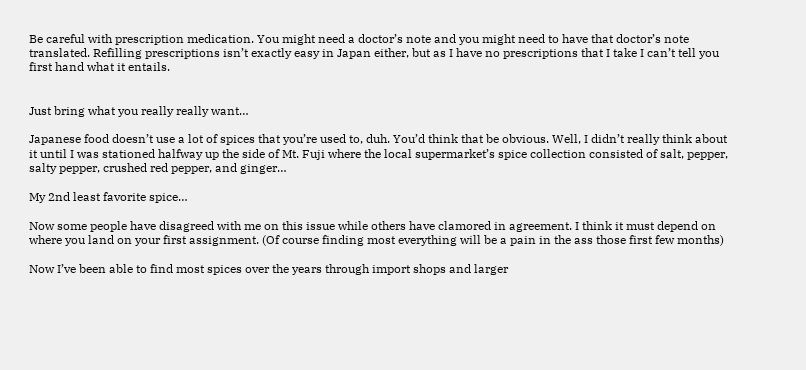Be careful with prescription medication. You might need a doctor’s note and you might need to have that doctor’s note translated. Refilling prescriptions isn’t exactly easy in Japan either, but as I have no prescriptions that I take I can’t tell you first hand what it entails.


Just bring what you really really want…

Japanese food doesn’t use a lot of spices that you’re used to, duh. You’d think that be obvious. Well, I didn’t really think about it until I was stationed halfway up the side of Mt. Fuji where the local supermarket’s spice collection consisted of salt, pepper, salty pepper, crushed red pepper, and ginger…

My 2nd least favorite spice…

Now some people have disagreed with me on this issue while others have clamored in agreement. I think it must depend on where you land on your first assignment. (Of course finding most everything will be a pain in the ass those first few months)

Now I’ve been able to find most spices over the years through import shops and larger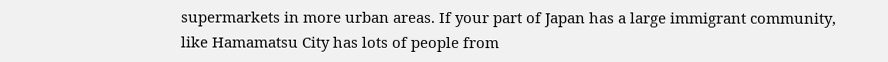supermarkets in more urban areas. If your part of Japan has a large immigrant community, like Hamamatsu City has lots of people from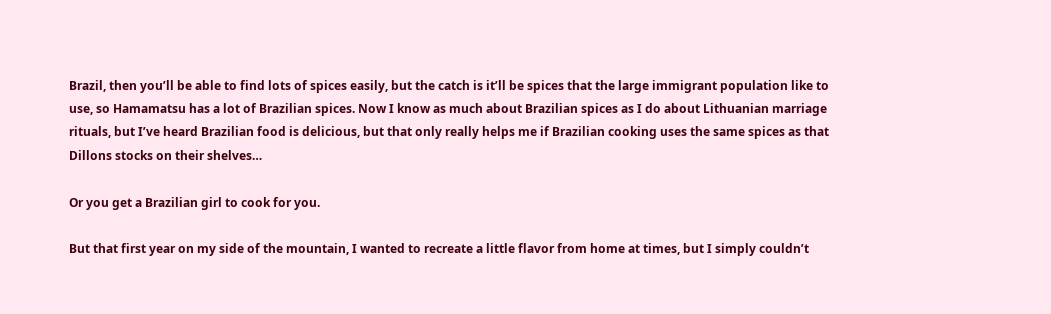Brazil, then you’ll be able to find lots of spices easily, but the catch is it’ll be spices that the large immigrant population like to use, so Hamamatsu has a lot of Brazilian spices. Now I know as much about Brazilian spices as I do about Lithuanian marriage rituals, but I’ve heard Brazilian food is delicious, but that only really helps me if Brazilian cooking uses the same spices as that Dillons stocks on their shelves…

Or you get a Brazilian girl to cook for you.

But that first year on my side of the mountain, I wanted to recreate a little flavor from home at times, but I simply couldn’t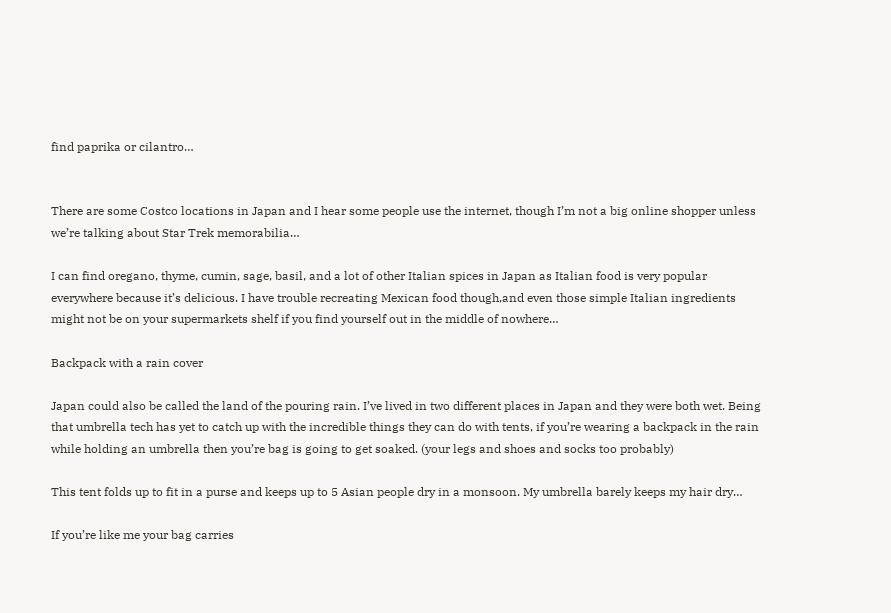find paprika or cilantro…


There are some Costco locations in Japan and I hear some people use the internet, though I’m not a big online shopper unless we’re talking about Star Trek memorabilia…

I can find oregano, thyme, cumin, sage, basil, and a lot of other Italian spices in Japan as Italian food is very popular everywhere because it’s delicious. I have trouble recreating Mexican food though,and even those simple Italian ingredients might not be on your supermarkets shelf if you find yourself out in the middle of nowhere…

Backpack with a rain cover

Japan could also be called the land of the pouring rain. I’ve lived in two different places in Japan and they were both wet. Being that umbrella tech has yet to catch up with the incredible things they can do with tents, if you’re wearing a backpack in the rain while holding an umbrella then you’re bag is going to get soaked. (your legs and shoes and socks too probably)

This tent folds up to fit in a purse and keeps up to 5 Asian people dry in a monsoon. My umbrella barely keeps my hair dry…

If you’re like me your bag carries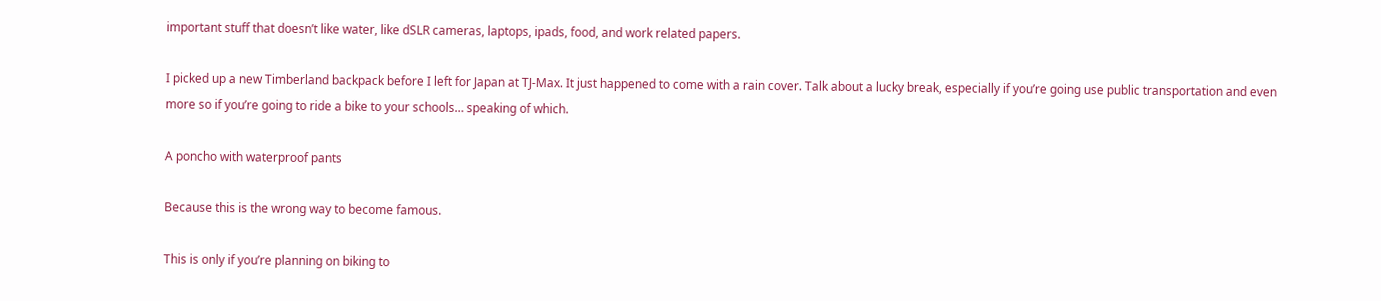important stuff that doesn’t like water, like dSLR cameras, laptops, ipads, food, and work related papers.

I picked up a new Timberland backpack before I left for Japan at TJ-Max. It just happened to come with a rain cover. Talk about a lucky break, especially if you’re going use public transportation and even more so if you’re going to ride a bike to your schools… speaking of which.

A poncho with waterproof pants

Because this is the wrong way to become famous.

This is only if you’re planning on biking to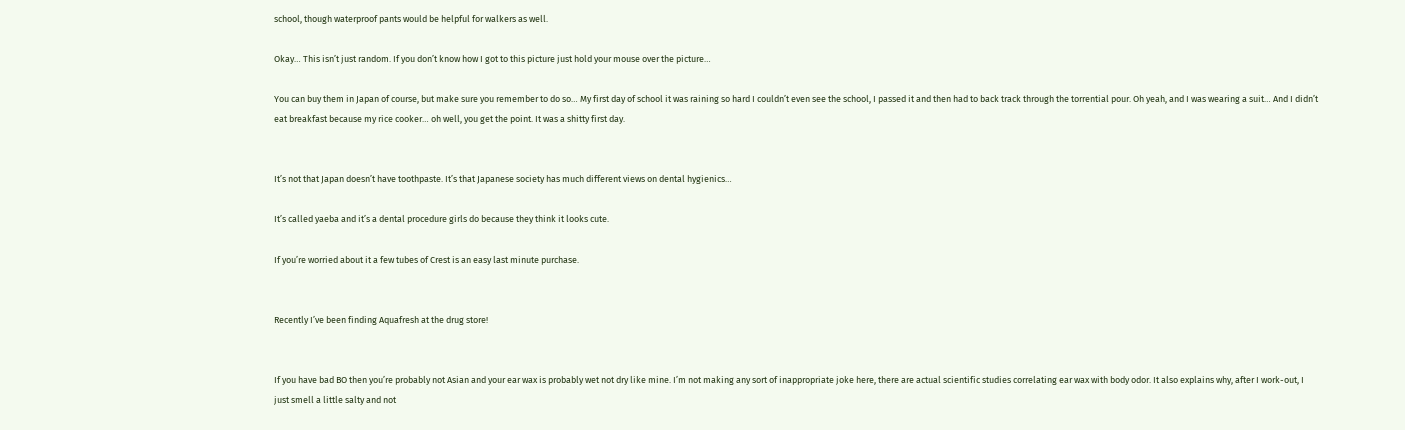school, though waterproof pants would be helpful for walkers as well.

Okay… This isn’t just random. If you don’t know how I got to this picture just hold your mouse over the picture…

You can buy them in Japan of course, but make sure you remember to do so… My first day of school it was raining so hard I couldn’t even see the school, I passed it and then had to back track through the torrential pour. Oh yeah, and I was wearing a suit… And I didn’t eat breakfast because my rice cooker… oh well, you get the point. It was a shitty first day.


It’s not that Japan doesn’t have toothpaste. It’s that Japanese society has much different views on dental hygienics…

It’s called yaeba and it’s a dental procedure girls do because they think it looks cute.

If you’re worried about it a few tubes of Crest is an easy last minute purchase.


Recently I’ve been finding Aquafresh at the drug store!


If you have bad BO then you’re probably not Asian and your ear wax is probably wet not dry like mine. I’m not making any sort of inappropriate joke here, there are actual scientific studies correlating ear wax with body odor. It also explains why, after I work-out, I just smell a little salty and not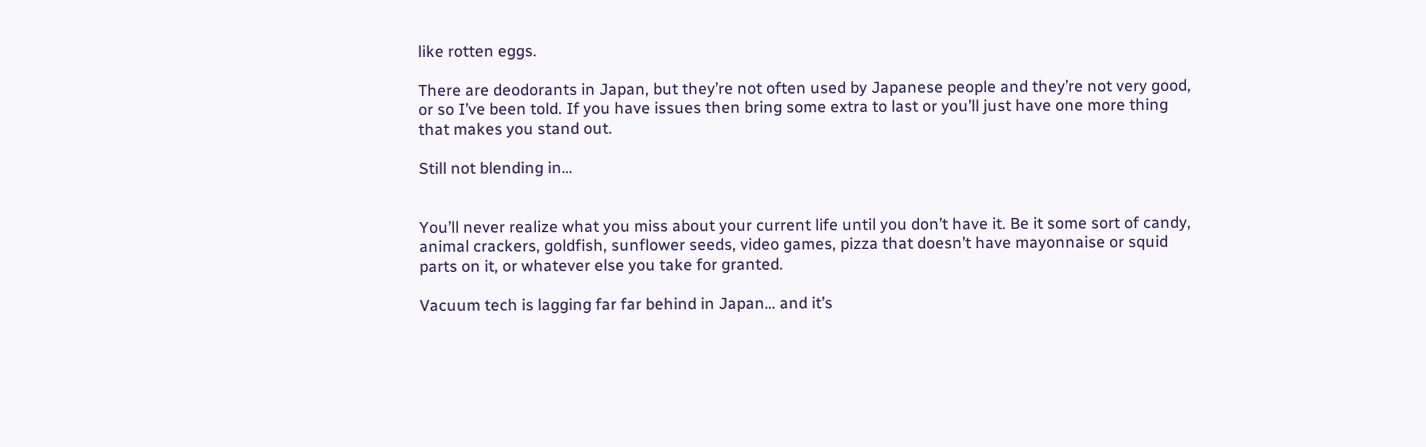like rotten eggs.

There are deodorants in Japan, but they’re not often used by Japanese people and they’re not very good, or so I’ve been told. If you have issues then bring some extra to last or you’ll just have one more thing that makes you stand out.

Still not blending in…


You’ll never realize what you miss about your current life until you don’t have it. Be it some sort of candy, animal crackers, goldfish, sunflower seeds, video games, pizza that doesn’t have mayonnaise or squid parts on it, or whatever else you take for granted.

Vacuum tech is lagging far far behind in Japan… and it’s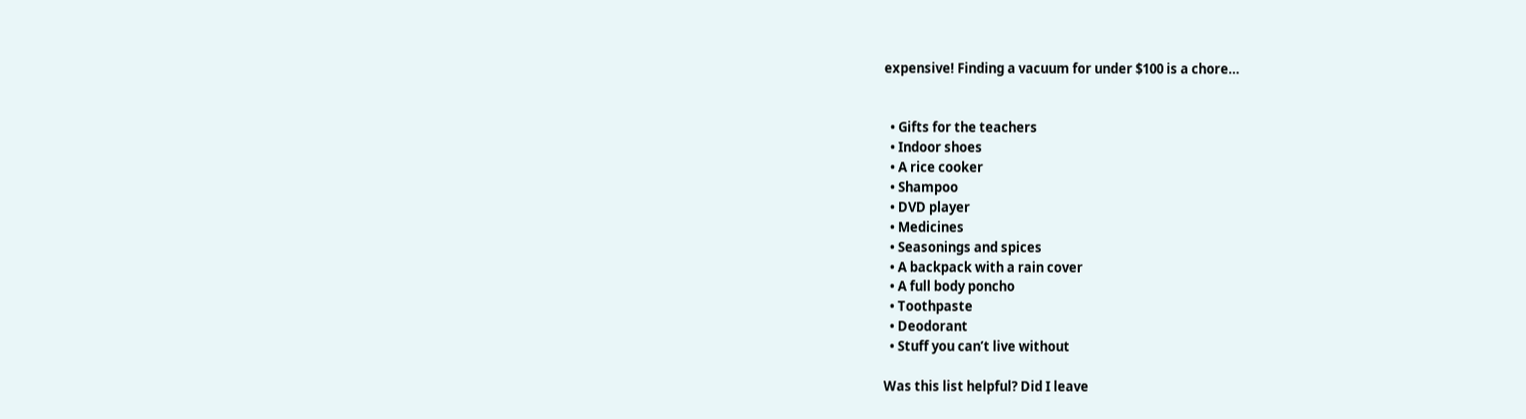expensive! Finding a vacuum for under $100 is a chore…


  • Gifts for the teachers
  • Indoor shoes
  • A rice cooker
  • Shampoo
  • DVD player
  • Medicines
  • Seasonings and spices
  • A backpack with a rain cover
  • A full body poncho
  • Toothpaste
  • Deodorant
  • Stuff you can’t live without

Was this list helpful? Did I leave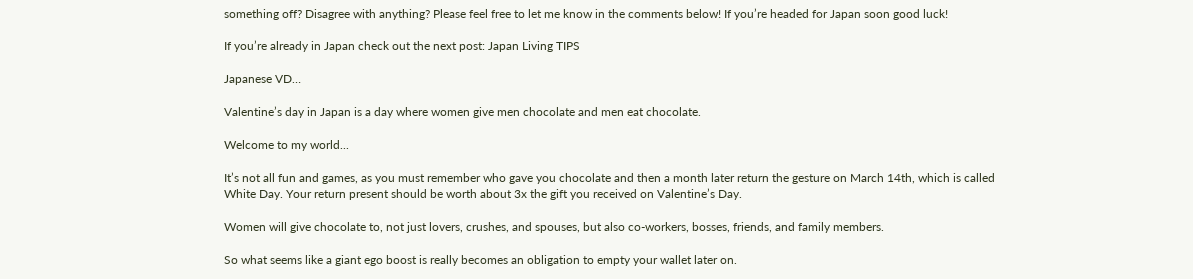something off? Disagree with anything? Please feel free to let me know in the comments below! If you’re headed for Japan soon good luck!

If you’re already in Japan check out the next post: Japan Living TIPS

Japanese VD…

Valentine’s day in Japan is a day where women give men chocolate and men eat chocolate.

Welcome to my world...

It’s not all fun and games, as you must remember who gave you chocolate and then a month later return the gesture on March 14th, which is called White Day. Your return present should be worth about 3x the gift you received on Valentine’s Day.

Women will give chocolate to, not just lovers, crushes, and spouses, but also co-workers, bosses, friends, and family members.

So what seems like a giant ego boost is really becomes an obligation to empty your wallet later on.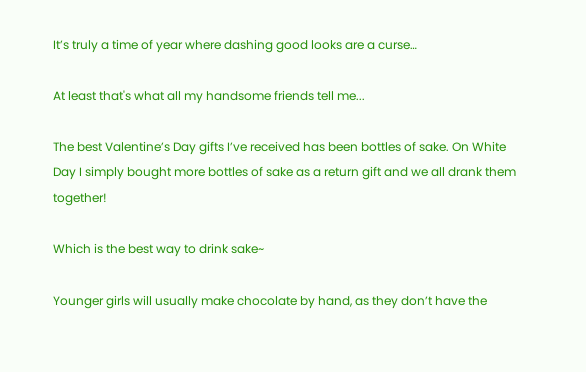It’s truly a time of year where dashing good looks are a curse…

At least that's what all my handsome friends tell me...

The best Valentine’s Day gifts I’ve received has been bottles of sake. On White Day I simply bought more bottles of sake as a return gift and we all drank them together!

Which is the best way to drink sake~

Younger girls will usually make chocolate by hand, as they don’t have the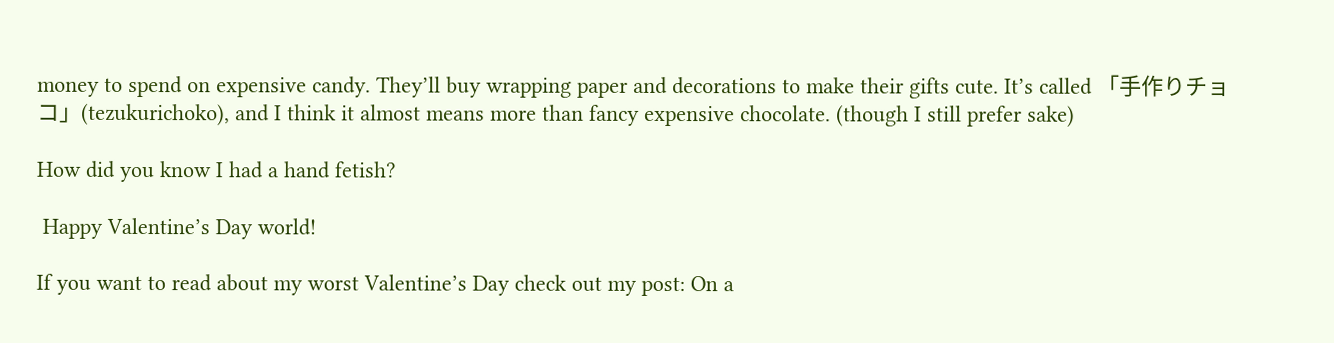money to spend on expensive candy. They’ll buy wrapping paper and decorations to make their gifts cute. It’s called 「手作りチョコ」(tezukurichoko), and I think it almost means more than fancy expensive chocolate. (though I still prefer sake)

How did you know I had a hand fetish?

 Happy Valentine’s Day world!

If you want to read about my worst Valentine’s Day check out my post: On a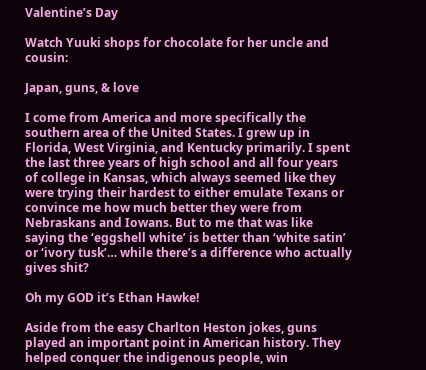Valentine’s Day

Watch Yuuki shops for chocolate for her uncle and cousin:

Japan, guns, & love

I come from America and more specifically the southern area of the United States. I grew up in Florida, West Virginia, and Kentucky primarily. I spent the last three years of high school and all four years of college in Kansas, which always seemed like they were trying their hardest to either emulate Texans or convince me how much better they were from Nebraskans and Iowans. But to me that was like saying the ‘eggshell white’ is better than ‘white satin’ or ‘ivory tusk’… while there’s a difference who actually gives shit?

Oh my GOD it’s Ethan Hawke!

Aside from the easy Charlton Heston jokes, guns played an important point in American history. They helped conquer the indigenous people, win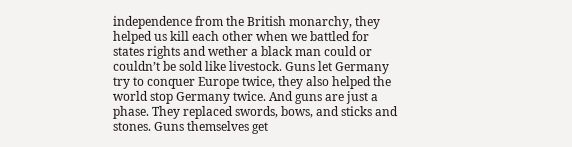independence from the British monarchy, they helped us kill each other when we battled for states rights and wether a black man could or couldn’t be sold like livestock. Guns let Germany try to conquer Europe twice, they also helped the world stop Germany twice. And guns are just a phase. They replaced swords, bows, and sticks and stones. Guns themselves get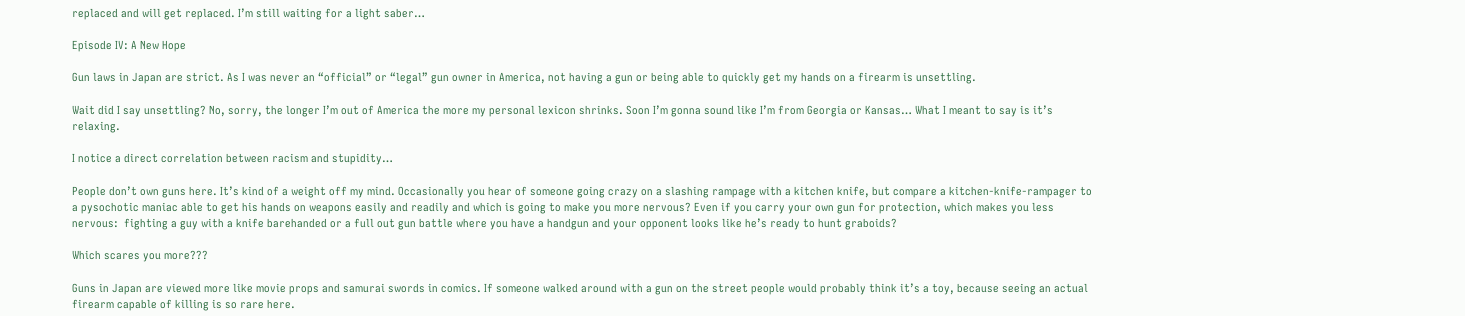replaced and will get replaced. I’m still waiting for a light saber…

Episode IV: A New Hope

Gun laws in Japan are strict. As I was never an “official” or “legal” gun owner in America, not having a gun or being able to quickly get my hands on a firearm is unsettling.

Wait did I say unsettling? No, sorry, the longer I’m out of America the more my personal lexicon shrinks. Soon I’m gonna sound like I’m from Georgia or Kansas… What I meant to say is it’s relaxing.

I notice a direct correlation between racism and stupidity…

People don’t own guns here. It’s kind of a weight off my mind. Occasionally you hear of someone going crazy on a slashing rampage with a kitchen knife, but compare a kitchen-knife-rampager to a pysochotic maniac able to get his hands on weapons easily and readily and which is going to make you more nervous? Even if you carry your own gun for protection, which makes you less nervous:  fighting a guy with a knife barehanded or a full out gun battle where you have a handgun and your opponent looks like he’s ready to hunt graboids?

Which scares you more???

Guns in Japan are viewed more like movie props and samurai swords in comics. If someone walked around with a gun on the street people would probably think it’s a toy, because seeing an actual firearm capable of killing is so rare here.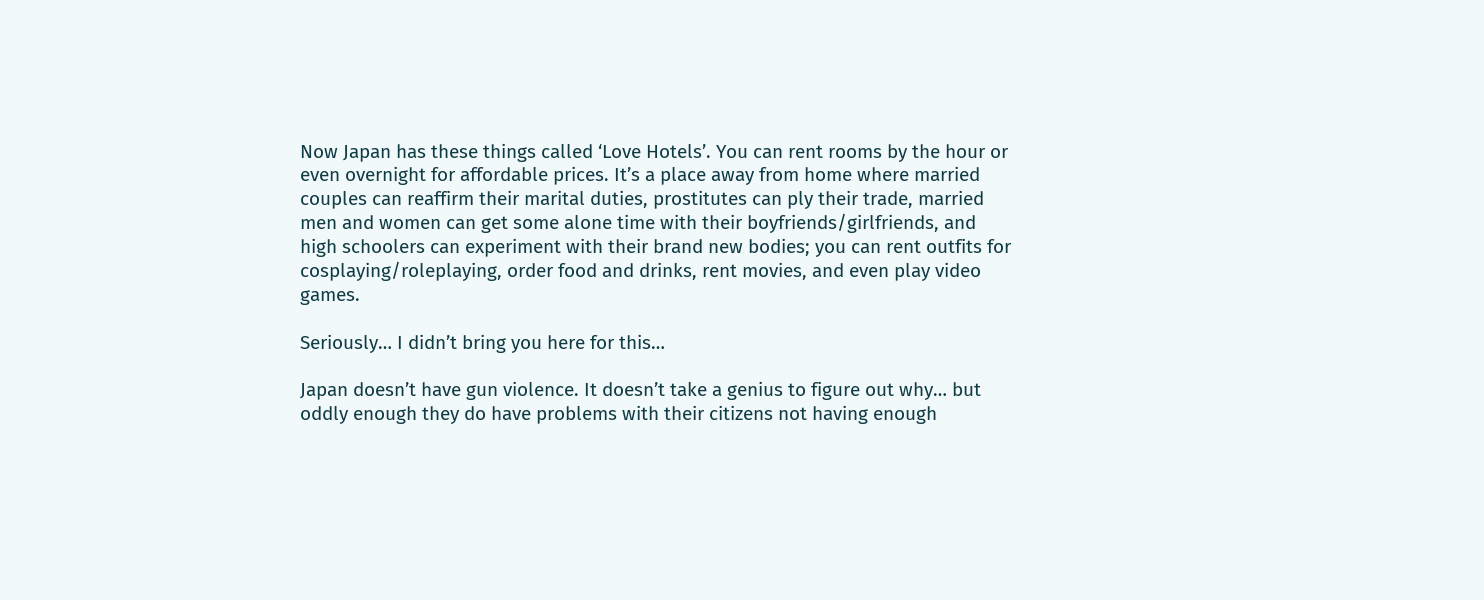Now Japan has these things called ‘Love Hotels’. You can rent rooms by the hour or even overnight for affordable prices. It’s a place away from home where married couples can reaffirm their marital duties, prostitutes can ply their trade, married men and women can get some alone time with their boyfriends/girlfriends, and high schoolers can experiment with their brand new bodies; you can rent outfits for cosplaying/roleplaying, order food and drinks, rent movies, and even play video games.

Seriously… I didn’t bring you here for this…

Japan doesn’t have gun violence. It doesn’t take a genius to figure out why… but oddly enough they do have problems with their citizens not having enough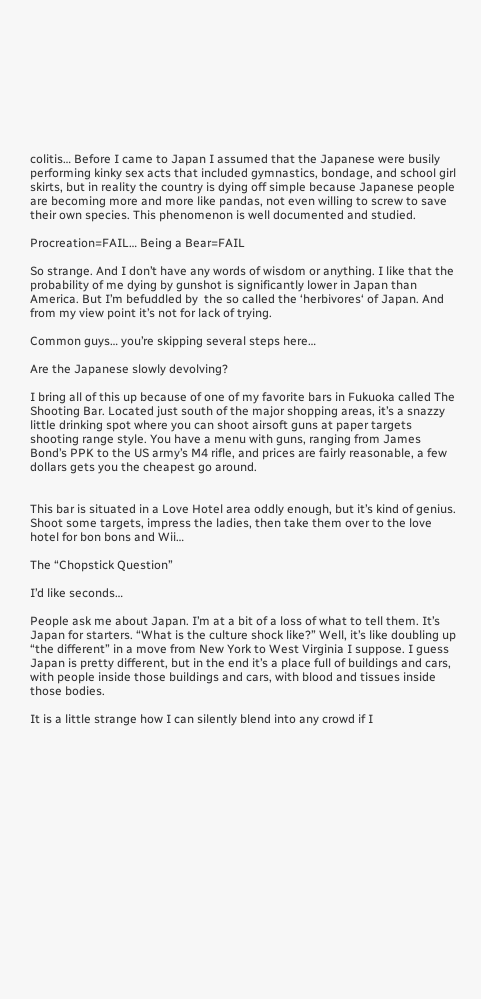colitis… Before I came to Japan I assumed that the Japanese were busily performing kinky sex acts that included gymnastics, bondage, and school girl skirts, but in reality the country is dying off simple because Japanese people are becoming more and more like pandas, not even willing to screw to save their own species. This phenomenon is well documented and studied.

Procreation=FAIL… Being a Bear=FAIL

So strange. And I don’t have any words of wisdom or anything. I like that the probability of me dying by gunshot is significantly lower in Japan than America. But I’m befuddled by  the so called the ‘herbivores‘ of Japan. And from my view point it’s not for lack of trying.

Common guys… you’re skipping several steps here…

Are the Japanese slowly devolving?

I bring all of this up because of one of my favorite bars in Fukuoka called The Shooting Bar. Located just south of the major shopping areas, it’s a snazzy little drinking spot where you can shoot airsoft guns at paper targets shooting range style. You have a menu with guns, ranging from James Bond’s PPK to the US army’s M4 rifle, and prices are fairly reasonable, a few dollars gets you the cheapest go around.


This bar is situated in a Love Hotel area oddly enough, but it’s kind of genius. Shoot some targets, impress the ladies, then take them over to the love hotel for bon bons and Wii…

The “Chopstick Question”

I’d like seconds…

People ask me about Japan. I’m at a bit of a loss of what to tell them. It’s Japan for starters. “What is the culture shock like?” Well, it’s like doubling up “the different” in a move from New York to West Virginia I suppose. I guess Japan is pretty different, but in the end it’s a place full of buildings and cars, with people inside those buildings and cars, with blood and tissues inside those bodies.

It is a little strange how I can silently blend into any crowd if I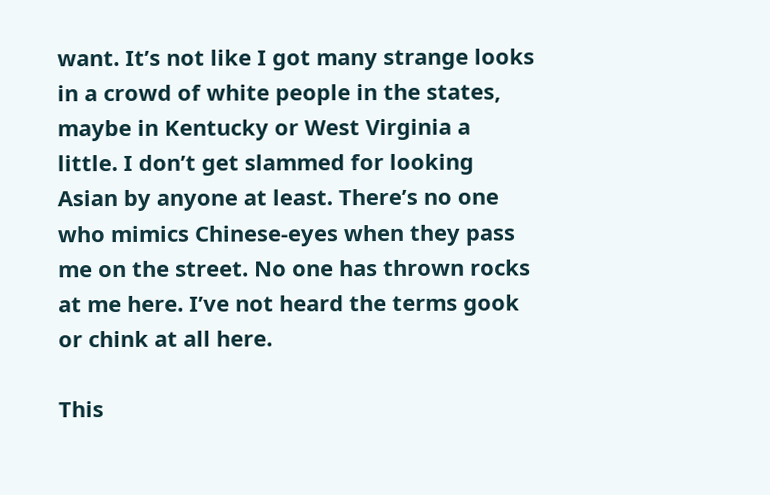want. It’s not like I got many strange looks in a crowd of white people in the states, maybe in Kentucky or West Virginia a little. I don’t get slammed for looking Asian by anyone at least. There’s no one who mimics Chinese-eyes when they pass me on the street. No one has thrown rocks at me here. I’ve not heard the terms gook or chink at all here.

This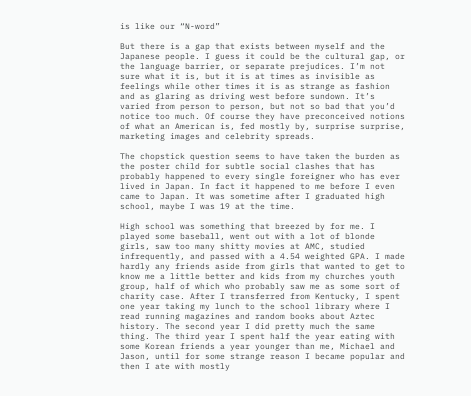is like our “N-word”

But there is a gap that exists between myself and the Japanese people. I guess it could be the cultural gap, or the language barrier, or separate prejudices. I’m not sure what it is, but it is at times as invisible as feelings while other times it is as strange as fashion and as glaring as driving west before sundown. It’s varied from person to person, but not so bad that you’d notice too much. Of course they have preconceived notions of what an American is, fed mostly by, surprise surprise, marketing images and celebrity spreads.

The chopstick question seems to have taken the burden as the poster child for subtle social clashes that has probably happened to every single foreigner who has ever lived in Japan. In fact it happened to me before I even came to Japan. It was sometime after I graduated high school, maybe I was 19 at the time.

High school was something that breezed by for me. I played some baseball, went out with a lot of blonde girls, saw too many shitty movies at AMC, studied infrequently, and passed with a 4.54 weighted GPA. I made hardly any friends aside from girls that wanted to get to know me a little better and kids from my churches youth group, half of which who probably saw me as some sort of charity case. After I transferred from Kentucky, I spent one year taking my lunch to the school library where I read running magazines and random books about Aztec history. The second year I did pretty much the same thing. The third year I spent half the year eating with some Korean friends a year younger than me, Michael and Jason, until for some strange reason I became popular and then I ate with mostly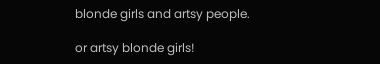blonde girls and artsy people.

or artsy blonde girls!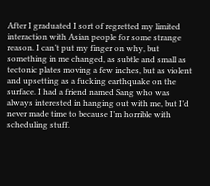After I graduated I sort of regretted my limited interaction with Asian people for some strange reason. I can’t put my finger on why, but something in me changed, as subtle and small as tectonic plates moving a few inches, but as violent and upsetting as a fucking earthquake on the surface. I had a friend named Sang who was always interested in hanging out with me, but I’d never made time to because I’m horrible with scheduling stuff.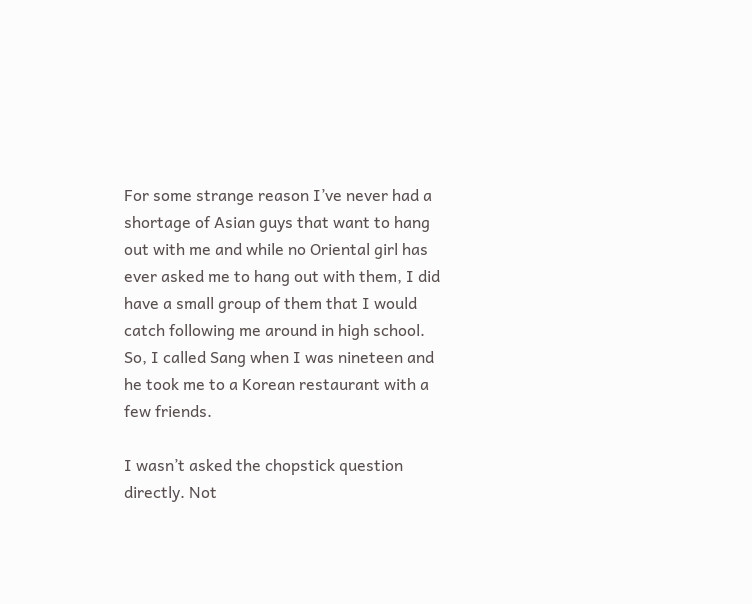For some strange reason I’ve never had a shortage of Asian guys that want to hang out with me and while no Oriental girl has ever asked me to hang out with them, I did have a small group of them that I would catch following me around in high school. So, I called Sang when I was nineteen and he took me to a Korean restaurant with a few friends.

I wasn’t asked the chopstick question directly. Not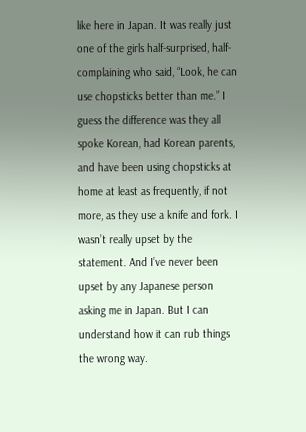like here in Japan. It was really just one of the girls half-surprised, half-complaining who said, “Look, he can use chopsticks better than me.” I guess the difference was they all spoke Korean, had Korean parents, and have been using chopsticks at home at least as frequently, if not more, as they use a knife and fork. I wasn’t really upset by the statement. And I’ve never been upset by any Japanese person asking me in Japan. But I can understand how it can rub things the wrong way.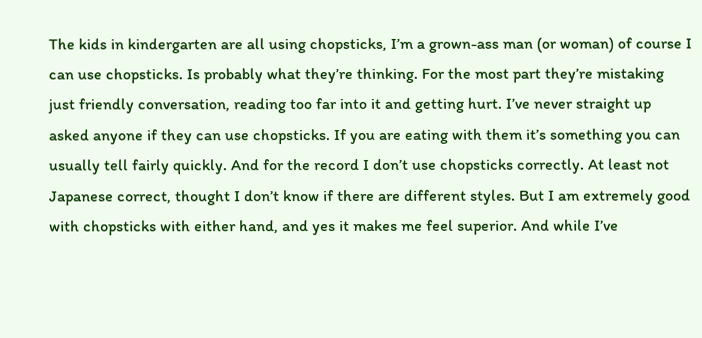The kids in kindergarten are all using chopsticks, I’m a grown-ass man (or woman) of course I can use chopsticks. Is probably what they’re thinking. For the most part they’re mistaking just friendly conversation, reading too far into it and getting hurt. I’ve never straight up asked anyone if they can use chopsticks. If you are eating with them it’s something you can usually tell fairly quickly. And for the record I don’t use chopsticks correctly. At least not Japanese correct, thought I don’t know if there are different styles. But I am extremely good with chopsticks with either hand, and yes it makes me feel superior. And while I’ve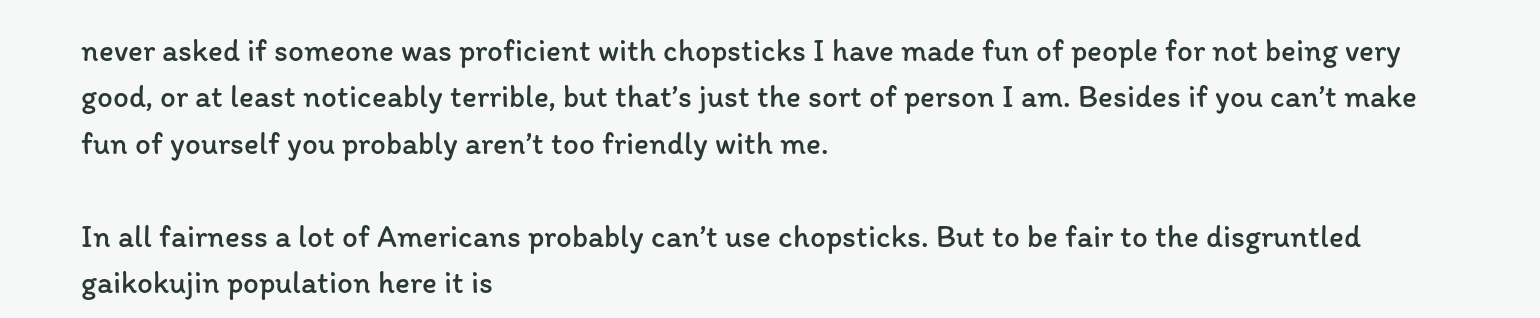never asked if someone was proficient with chopsticks I have made fun of people for not being very good, or at least noticeably terrible, but that’s just the sort of person I am. Besides if you can’t make fun of yourself you probably aren’t too friendly with me.

In all fairness a lot of Americans probably can’t use chopsticks. But to be fair to the disgruntled gaikokujin population here it is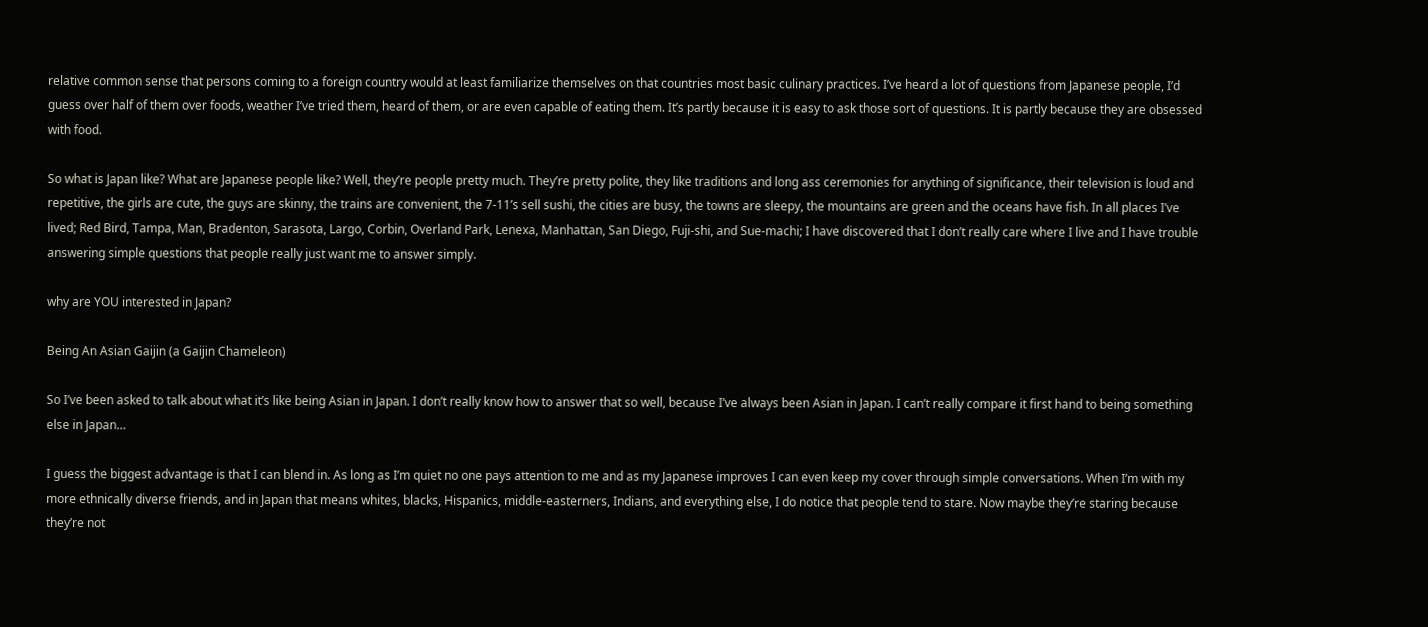relative common sense that persons coming to a foreign country would at least familiarize themselves on that countries most basic culinary practices. I’ve heard a lot of questions from Japanese people, I’d guess over half of them over foods, weather I’ve tried them, heard of them, or are even capable of eating them. It’s partly because it is easy to ask those sort of questions. It is partly because they are obsessed with food.

So what is Japan like? What are Japanese people like? Well, they’re people pretty much. They’re pretty polite, they like traditions and long ass ceremonies for anything of significance, their television is loud and repetitive, the girls are cute, the guys are skinny, the trains are convenient, the 7-11’s sell sushi, the cities are busy, the towns are sleepy, the mountains are green and the oceans have fish. In all places I’ve lived; Red Bird, Tampa, Man, Bradenton, Sarasota, Largo, Corbin, Overland Park, Lenexa, Manhattan, San Diego, Fuji-shi, and Sue-machi; I have discovered that I don’t really care where I live and I have trouble answering simple questions that people really just want me to answer simply.

why are YOU interested in Japan?

Being An Asian Gaijin (a Gaijin Chameleon)

So I’ve been asked to talk about what it’s like being Asian in Japan. I don’t really know how to answer that so well, because I’ve always been Asian in Japan. I can’t really compare it first hand to being something else in Japan…

I guess the biggest advantage is that I can blend in. As long as I’m quiet no one pays attention to me and as my Japanese improves I can even keep my cover through simple conversations. When I’m with my more ethnically diverse friends, and in Japan that means whites, blacks, Hispanics, middle-easterners, Indians, and everything else, I do notice that people tend to stare. Now maybe they’re staring because they’re not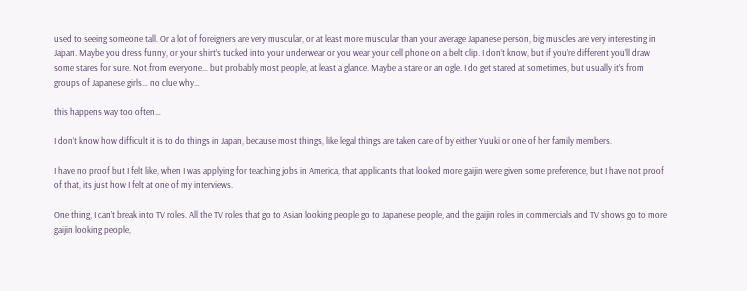used to seeing someone tall. Or a lot of foreigners are very muscular, or at least more muscular than your average Japanese person, big muscles are very interesting in Japan. Maybe you dress funny, or your shirt’s tucked into your underwear or you wear your cell phone on a belt clip. I don’t know, but if you’re different you’ll draw some stares for sure. Not from everyone… but probably most people, at least a glance. Maybe a stare or an ogle. I do get stared at sometimes, but usually it’s from groups of Japanese girls… no clue why…

this happens way too often…

I don’t know how difficult it is to do things in Japan, because most things, like legal things are taken care of by either Yuuki or one of her family members.

I have no proof but I felt like, when I was applying for teaching jobs in America, that applicants that looked more gaijin were given some preference, but I have not proof of that, its just how I felt at one of my interviews.

One thing, I can’t break into TV roles. All the TV roles that go to Asian looking people go to Japanese people, and the gaijin roles in commercials and TV shows go to more gaijin looking people,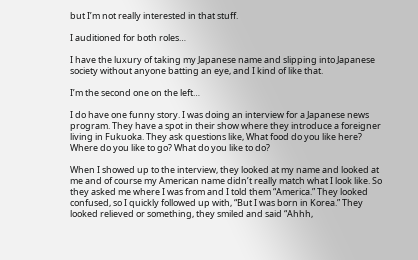but I’m not really interested in that stuff.

I auditioned for both roles…

I have the luxury of taking my Japanese name and slipping into Japanese society without anyone batting an eye, and I kind of like that.

I’m the second one on the left…

I do have one funny story. I was doing an interview for a Japanese news program. They have a spot in their show where they introduce a foreigner living in Fukuoka. They ask questions like, What food do you like here? Where do you like to go? What do you like to do?

When I showed up to the interview, they looked at my name and looked at me and of course my American name didn’t really match what I look like. So they asked me where I was from and I told them “America.” They looked confused, so I quickly followed up with, “But I was born in Korea.” They looked relieved or something, they smiled and said “Ahhh,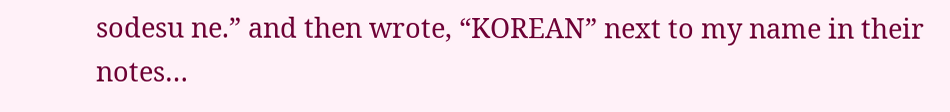sodesu ne.” and then wrote, “KOREAN” next to my name in their notes…